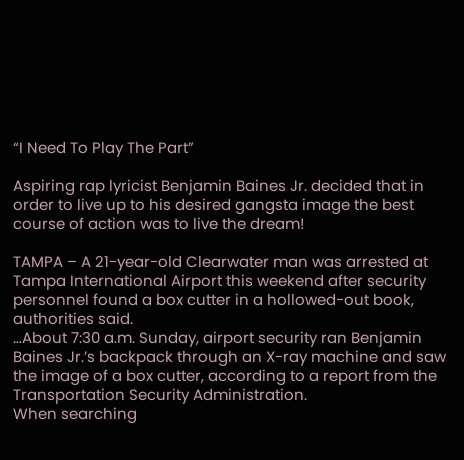“I Need To Play The Part”

Aspiring rap lyricist Benjamin Baines Jr. decided that in order to live up to his desired gangsta image the best course of action was to live the dream!

TAMPA – A 21-year-old Clearwater man was arrested at Tampa International Airport this weekend after security personnel found a box cutter in a hollowed-out book, authorities said.
…About 7:30 a.m. Sunday, airport security ran Benjamin Baines Jr.’s backpack through an X-ray machine and saw the image of a box cutter, according to a report from the Transportation Security Administration.
When searching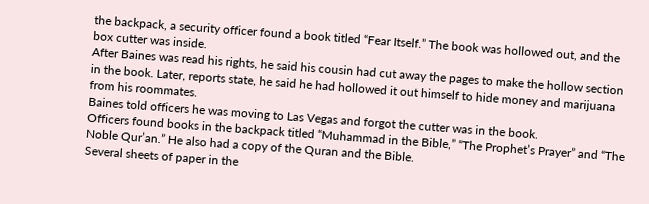the backpack, a security officer found a book titled “Fear Itself.” The book was hollowed out, and the box cutter was inside.
After Baines was read his rights, he said his cousin had cut away the pages to make the hollow section in the book. Later, reports state, he said he had hollowed it out himself to hide money and marijuana from his roommates.
Baines told officers he was moving to Las Vegas and forgot the cutter was in the book.
Officers found books in the backpack titled “Muhammad in the Bible,” “The Prophet’s Prayer” and “The Noble Qur’an.” He also had a copy of the Quran and the Bible.
Several sheets of paper in the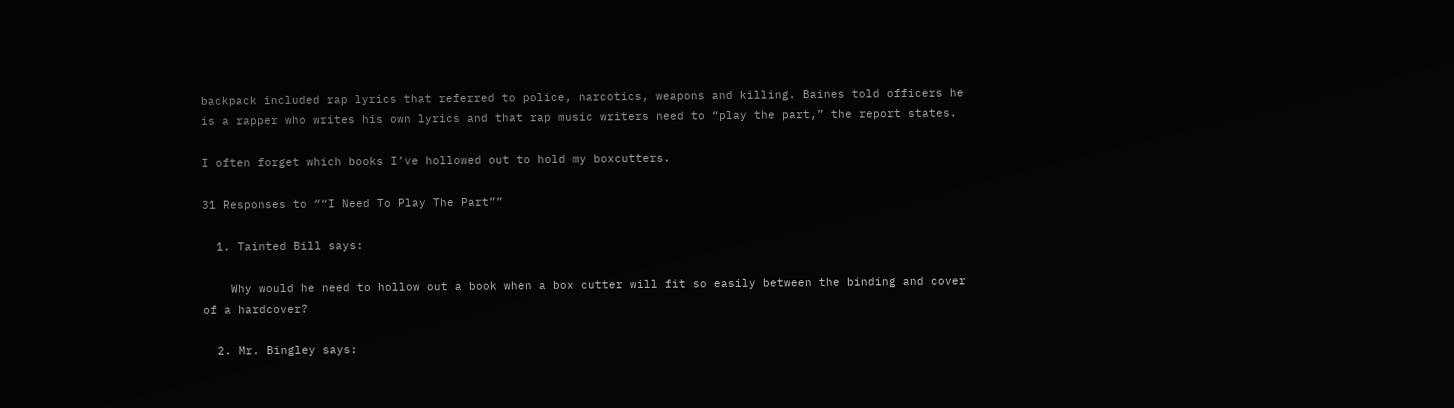backpack included rap lyrics that referred to police, narcotics, weapons and killing. Baines told officers he is a rapper who writes his own lyrics and that rap music writers need to “play the part,” the report states.

I often forget which books I’ve hollowed out to hold my boxcutters.

31 Responses to ““I Need To Play The Part””

  1. Tainted Bill says:

    Why would he need to hollow out a book when a box cutter will fit so easily between the binding and cover of a hardcover?

  2. Mr. Bingley says: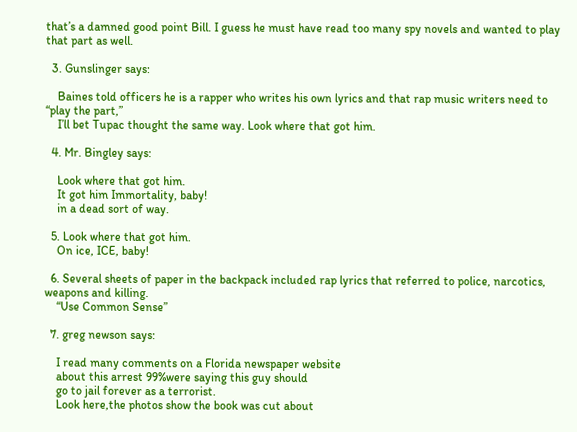that’s a damned good point Bill. I guess he must have read too many spy novels and wanted to play that part as well.

  3. Gunslinger says:

    Baines told officers he is a rapper who writes his own lyrics and that rap music writers need to “play the part,”
    I’ll bet Tupac thought the same way. Look where that got him.

  4. Mr. Bingley says:

    Look where that got him.
    It got him Immortality, baby!
    in a dead sort of way.

  5. Look where that got him.
    On ice, ICE, baby!

  6. Several sheets of paper in the backpack included rap lyrics that referred to police, narcotics, weapons and killing.
    “Use Common Sense”

  7. greg newson says:

    I read many comments on a Florida newspaper website
    about this arrest 99%were saying this guy should
    go to jail forever as a terrorist.
    Look here,the photos show the book was cut about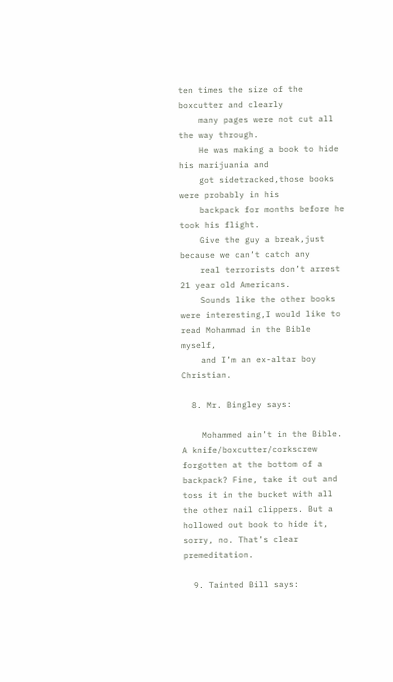ten times the size of the boxcutter and clearly
    many pages were not cut all the way through.
    He was making a book to hide his marijuania and
    got sidetracked,those books were probably in his
    backpack for months before he took his flight.
    Give the guy a break,just because we can’t catch any
    real terrorists don’t arrest 21 year old Americans.
    Sounds like the other books were interesting,I would like to read Mohammad in the Bible myself,
    and I’m an ex-altar boy Christian.

  8. Mr. Bingley says:

    Mohammed ain’t in the Bible. A knife/boxcutter/corkscrew forgotten at the bottom of a backpack? Fine, take it out and toss it in the bucket with all the other nail clippers. But a hollowed out book to hide it, sorry, no. That’s clear premeditation.

  9. Tainted Bill says: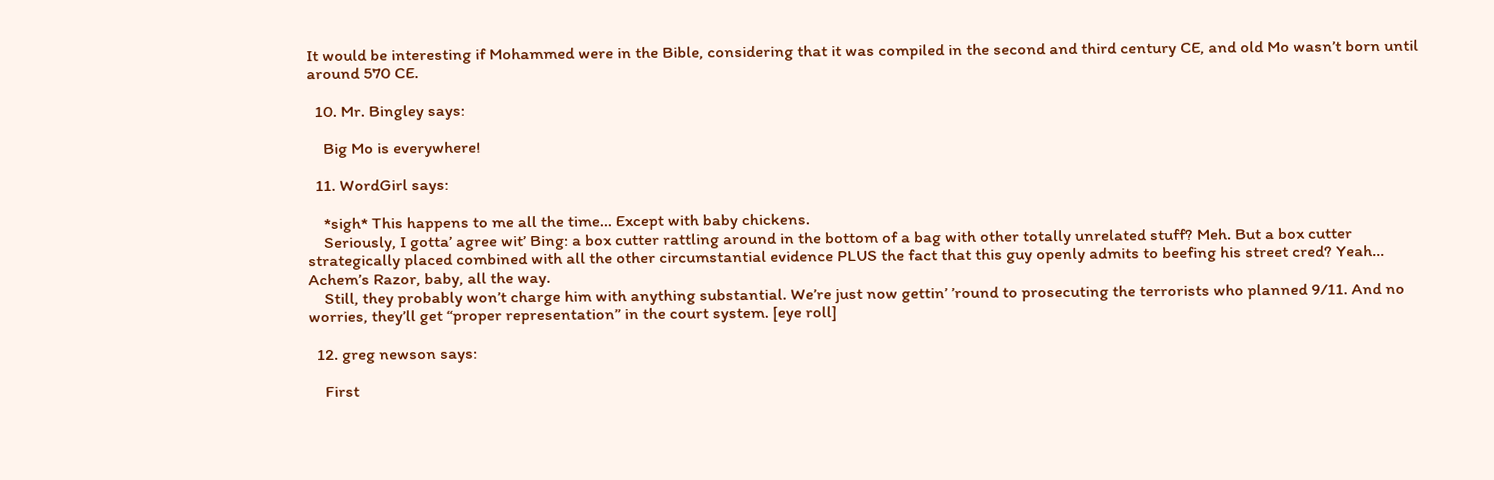It would be interesting if Mohammed were in the Bible, considering that it was compiled in the second and third century CE, and old Mo wasn’t born until around 570 CE.

  10. Mr. Bingley says:

    Big Mo is everywhere!

  11. WordGirl says:

    *sigh* This happens to me all the time… Except with baby chickens.
    Seriously, I gotta’ agree wit’ Bing: a box cutter rattling around in the bottom of a bag with other totally unrelated stuff? Meh. But a box cutter strategically placed combined with all the other circumstantial evidence PLUS the fact that this guy openly admits to beefing his street cred? Yeah… Achem’s Razor, baby, all the way.
    Still, they probably won’t charge him with anything substantial. We’re just now gettin’ ’round to prosecuting the terrorists who planned 9/11. And no worries, they’ll get “proper representation” in the court system. [eye roll]

  12. greg newson says:

    First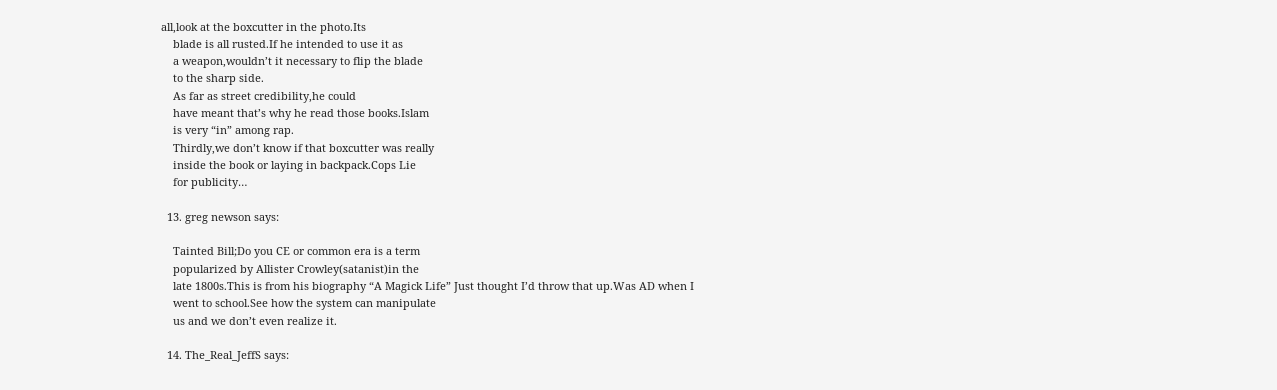all,look at the boxcutter in the photo.Its
    blade is all rusted.If he intended to use it as
    a weapon,wouldn’t it necessary to flip the blade
    to the sharp side.
    As far as street credibility,he could
    have meant that’s why he read those books.Islam
    is very “in” among rap.
    Thirdly,we don’t know if that boxcutter was really
    inside the book or laying in backpack.Cops Lie
    for publicity…

  13. greg newson says:

    Tainted Bill;Do you CE or common era is a term
    popularized by Allister Crowley(satanist)in the
    late 1800s.This is from his biography “A Magick Life” Just thought I’d throw that up.Was AD when I
    went to school.See how the system can manipulate
    us and we don’t even realize it.

  14. The_Real_JeffS says: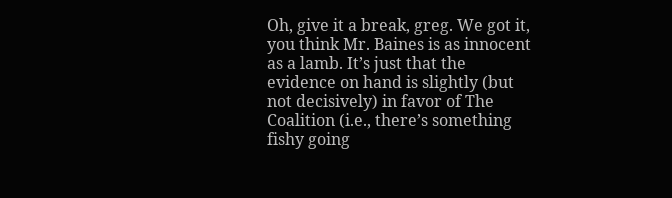Oh, give it a break, greg. We got it, you think Mr. Baines is as innocent as a lamb. It’s just that the evidence on hand is slightly (but not decisively) in favor of The Coalition (i.e., there’s something fishy going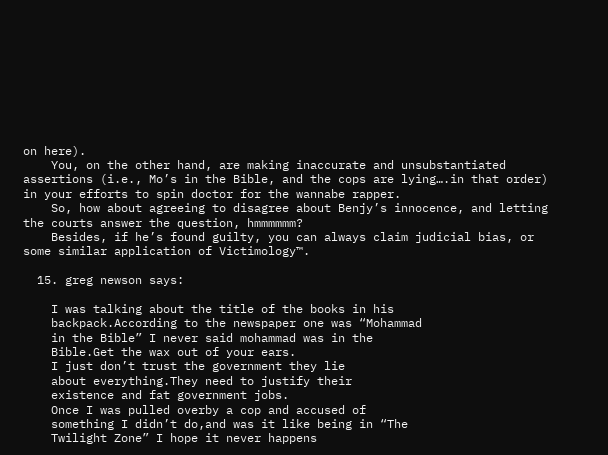on here).
    You, on the other hand, are making inaccurate and unsubstantiated assertions (i.e., Mo’s in the Bible, and the cops are lying….in that order) in your efforts to spin doctor for the wannabe rapper.
    So, how about agreeing to disagree about Benjy’s innocence, and letting the courts answer the question, hmmmmmm?
    Besides, if he’s found guilty, you can always claim judicial bias, or some similar application of Victimology™.

  15. greg newson says:

    I was talking about the title of the books in his
    backpack.According to the newspaper one was “Mohammad
    in the Bible” I never said mohammad was in the
    Bible.Get the wax out of your ears.
    I just don’t trust the government they lie
    about everything.They need to justify their
    existence and fat government jobs.
    Once I was pulled overby a cop and accused of
    something I didn’t do,and was it like being in “The
    Twilight Zone” I hope it never happens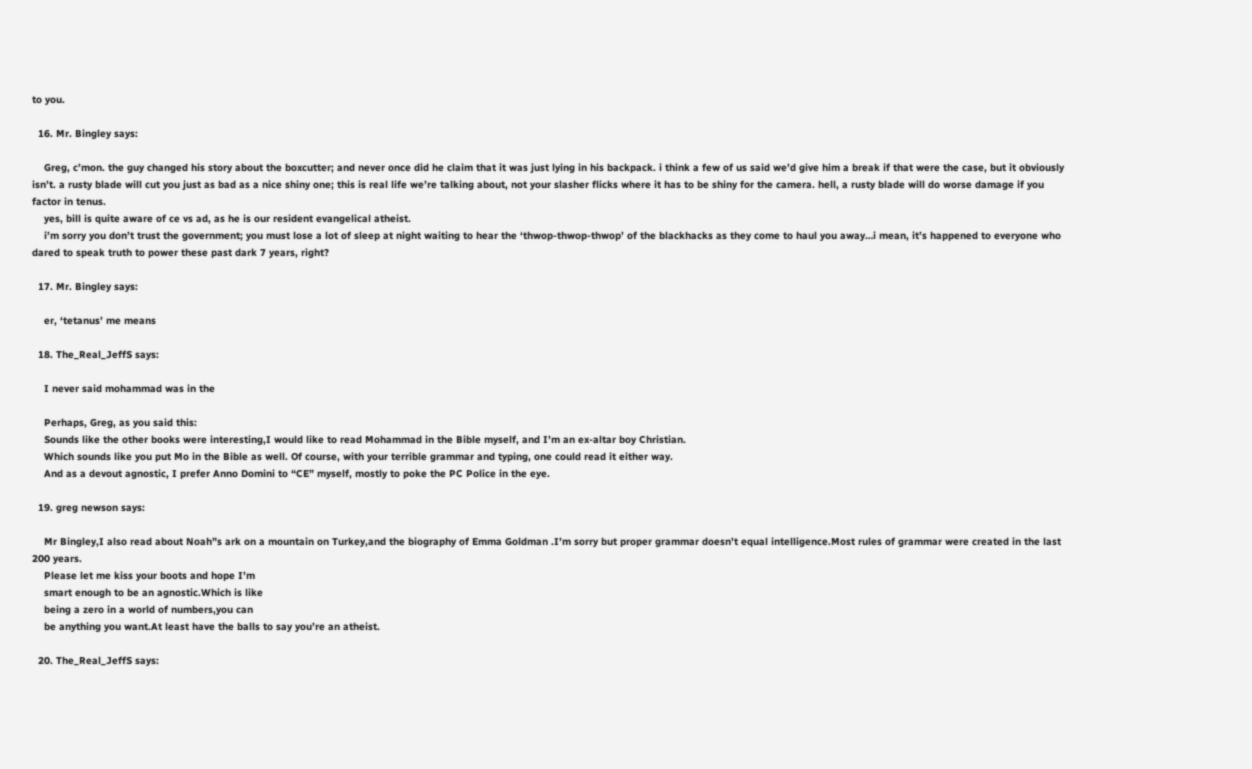to you.

  16. Mr. Bingley says:

    Greg, c’mon. the guy changed his story about the boxcutter; and never once did he claim that it was just lying in his backpack. i think a few of us said we’d give him a break if that were the case, but it obviously isn’t. a rusty blade will cut you just as bad as a nice shiny one; this is real life we’re talking about, not your slasher flicks where it has to be shiny for the camera. hell, a rusty blade will do worse damage if you factor in tenus.
    yes, bill is quite aware of ce vs ad, as he is our resident evangelical atheist.
    i’m sorry you don’t trust the government; you must lose a lot of sleep at night waiting to hear the ‘thwop-thwop-thwop’ of the blackhacks as they come to haul you away…i mean, it’s happened to everyone who dared to speak truth to power these past dark 7 years, right?

  17. Mr. Bingley says:

    er, ‘tetanus’ me means

  18. The_Real_JeffS says:

    I never said mohammad was in the

    Perhaps, Greg, as you said this:
    Sounds like the other books were interesting,I would like to read Mohammad in the Bible myself, and I’m an ex-altar boy Christian.
    Which sounds like you put Mo in the Bible as well. Of course, with your terrible grammar and typing, one could read it either way.
    And as a devout agnostic, I prefer Anno Domini to “CE” myself, mostly to poke the PC Police in the eye.

  19. greg newson says:

    Mr Bingley,I also read about Noah”s ark on a mountain on Turkey,and the biography of Emma Goldman .I’m sorry but proper grammar doesn’t equal intelligence.Most rules of grammar were created in the last 200 years.
    Please let me kiss your boots and hope I’m
    smart enough to be an agnostic.Which is like
    being a zero in a world of numbers,you can
    be anything you want.At least have the balls to say you’re an atheist.

  20. The_Real_JeffS says: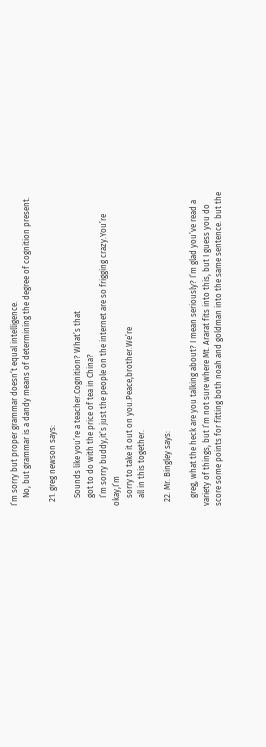I’m sorry but proper grammar doesn’t equal intelligence.
    No, but grammar is a dandy means of determining the degree of cognition present.

  21. greg newson says:

    Sounds like you’re a teacher.Cognition? What’s that
    got to do with the price of tea in China?
    I’m sorry buddy,it’s just the people on the internet are so frigging crazy.You’re okay,I’m
    sorry to take it out on you.Peace,brother.We’re
    all in this together.

  22. Mr. Bingley says:

    greg, what the heck are you talking about? I mean seriously? I’m glad you’ve read a variety of things, but I’m not sure where Mt. Ararat fits into this, but I guess you do score some points for fitting both noah and goldman into the same sentence. but the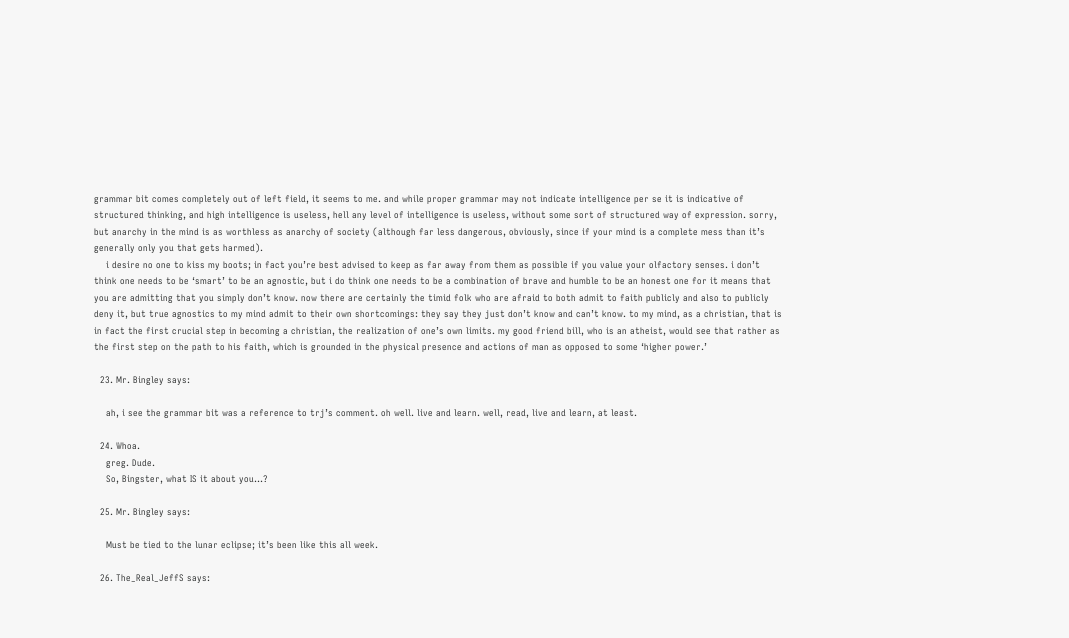grammar bit comes completely out of left field, it seems to me. and while proper grammar may not indicate intelligence per se it is indicative of structured thinking, and high intelligence is useless, hell any level of intelligence is useless, without some sort of structured way of expression. sorry, but anarchy in the mind is as worthless as anarchy of society (although far less dangerous, obviously, since if your mind is a complete mess than it’s generally only you that gets harmed).
    i desire no one to kiss my boots; in fact you’re best advised to keep as far away from them as possible if you value your olfactory senses. i don’t think one needs to be ‘smart’ to be an agnostic, but i do think one needs to be a combination of brave and humble to be an honest one for it means that you are admitting that you simply don’t know. now there are certainly the timid folk who are afraid to both admit to faith publicly and also to publicly deny it, but true agnostics to my mind admit to their own shortcomings: they say they just don’t know and can’t know. to my mind, as a christian, that is in fact the first crucial step in becoming a christian, the realization of one’s own limits. my good friend bill, who is an atheist, would see that rather as the first step on the path to his faith, which is grounded in the physical presence and actions of man as opposed to some ‘higher power.’

  23. Mr. Bingley says:

    ah, i see the grammar bit was a reference to trj’s comment. oh well. live and learn. well, read, live and learn, at least.

  24. Whoa.
    greg. Dude.
    So, Bingster, what IS it about you…?

  25. Mr. Bingley says:

    Must be tied to the lunar eclipse; it’s been like this all week.

  26. The_Real_JeffS says: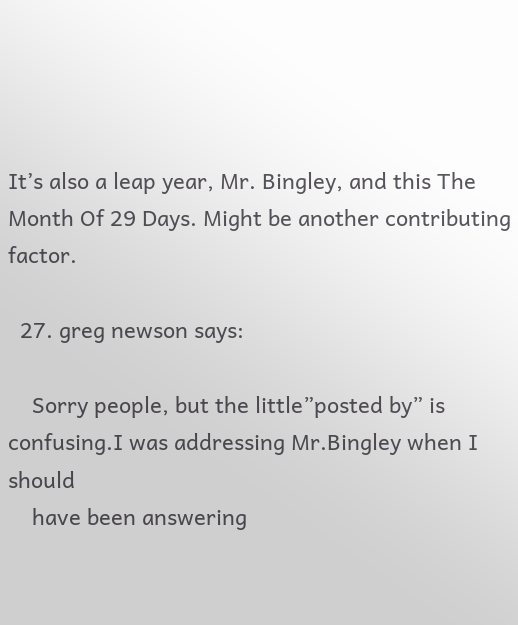It’s also a leap year, Mr. Bingley, and this The Month Of 29 Days. Might be another contributing factor.

  27. greg newson says:

    Sorry people, but the little”posted by” is confusing.I was addressing Mr.Bingley when I should
    have been answering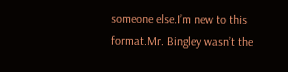someone else.I’m new to this format.Mr. Bingley wasn’t the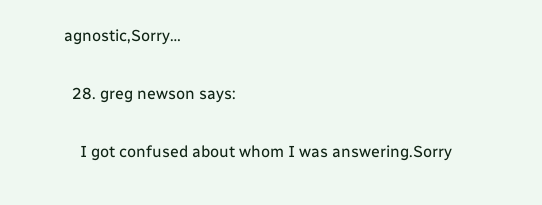agnostic,Sorry…

  28. greg newson says:

    I got confused about whom I was answering.Sorry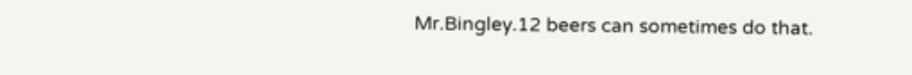Mr.Bingley.12 beers can sometimes do that.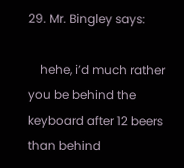29. Mr. Bingley says:

    hehe, i’d much rather you be behind the keyboard after 12 beers than behind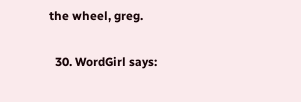the wheel, greg.

  30. WordGirl says: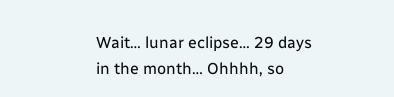Wait… lunar eclipse… 29 days in the month… Ohhhh, so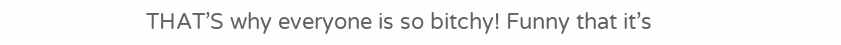THAT’S why everyone is so bitchy! Funny that it’s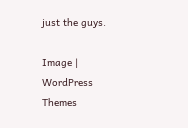just the guys.

Image | WordPress Themes